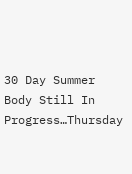30 Day Summer Body Still In Progress…Thursday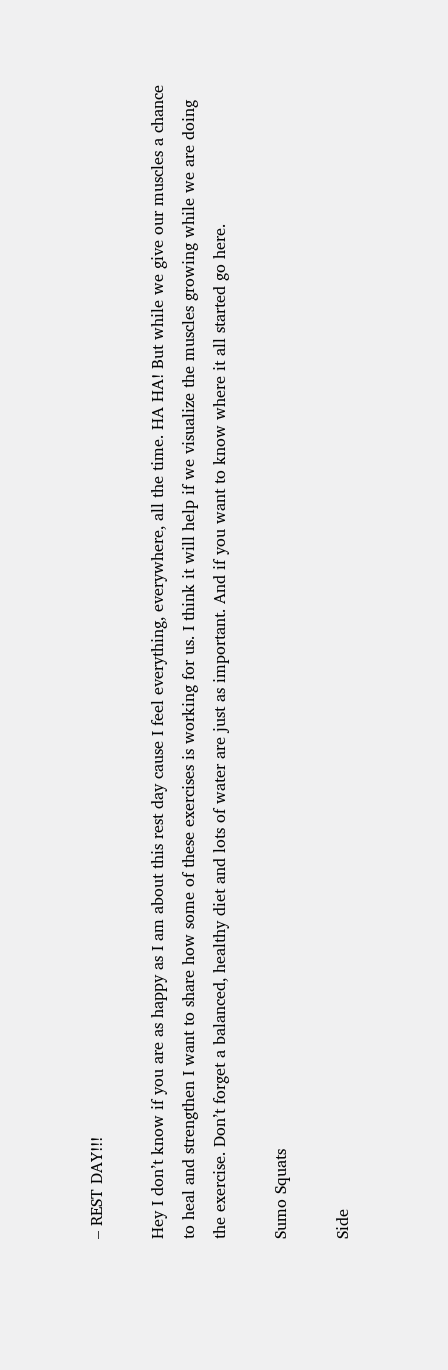– REST DAY!!!

Hey I don’t know if you are as happy as I am about this rest day cause I feel everything, everywhere, all the time. HA HA! But while we give our muscles a chance to heal and strengthen I want to share how some of these exercises is working for us. I think it will help if we visualize the muscles growing while we are doing the exercise. Don’t forget a balanced, healthy diet and lots of water are just as important. And if you want to know where it all started go here.

Sumo Squats

Side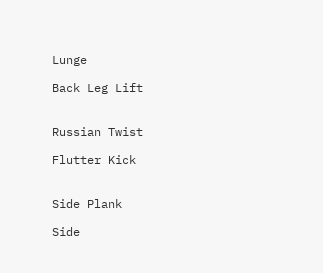Lunge

Back Leg Lift


Russian Twist

Flutter Kick


Side Plank

Side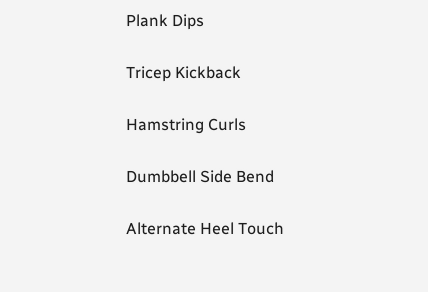Plank Dips

Tricep Kickback

Hamstring Curls

Dumbbell Side Bend

Alternate Heel Touch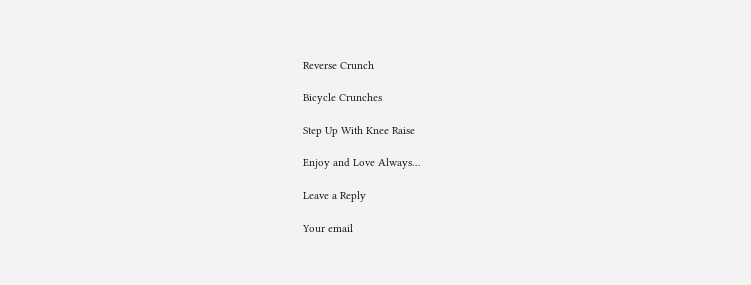Reverse Crunch

Bicycle Crunches

Step Up With Knee Raise

Enjoy and Love Always…

Leave a Reply

Your email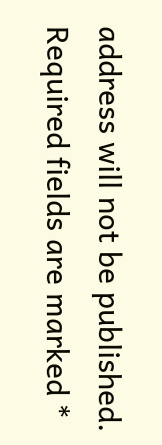address will not be published. Required fields are marked *